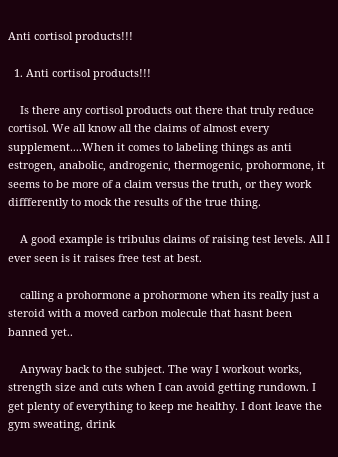Anti cortisol products!!!

  1. Anti cortisol products!!!

    Is there any cortisol products out there that truly reduce cortisol. We all know all the claims of almost every supplement....When it comes to labeling things as anti estrogen, anabolic, androgenic, thermogenic, prohormone, it seems to be more of a claim versus the truth, or they work diffferently to mock the results of the true thing.

    A good example is tribulus claims of raising test levels. All I ever seen is it raises free test at best.

    calling a prohormone a prohormone when its really just a steroid with a moved carbon molecule that hasnt been banned yet..

    Anyway back to the subject. The way I workout works, strength size and cuts when I can avoid getting rundown. I get plenty of everything to keep me healthy. I dont leave the gym sweating, drink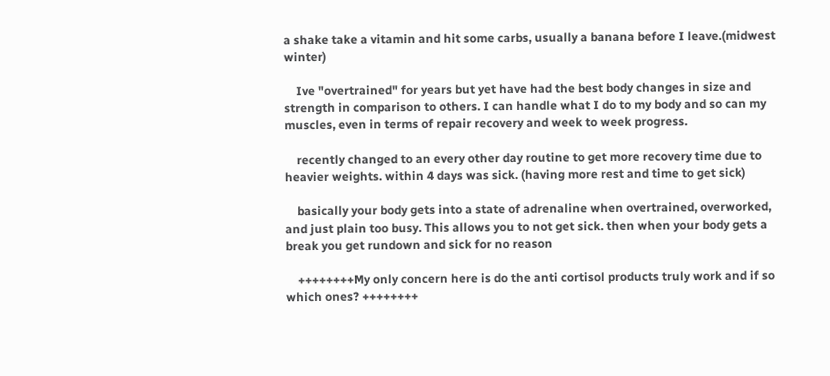a shake take a vitamin and hit some carbs, usually a banana before I leave.(midwest winter)

    Ive "overtrained" for years but yet have had the best body changes in size and strength in comparison to others. I can handle what I do to my body and so can my muscles, even in terms of repair recovery and week to week progress.

    recently changed to an every other day routine to get more recovery time due to heavier weights. within 4 days was sick. (having more rest and time to get sick)

    basically your body gets into a state of adrenaline when overtrained, overworked, and just plain too busy. This allows you to not get sick. then when your body gets a break you get rundown and sick for no reason

    ++++++++My only concern here is do the anti cortisol products truly work and if so which ones? ++++++++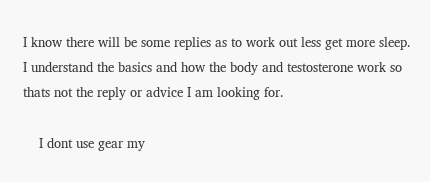I know there will be some replies as to work out less get more sleep. I understand the basics and how the body and testosterone work so thats not the reply or advice I am looking for.

    I dont use gear my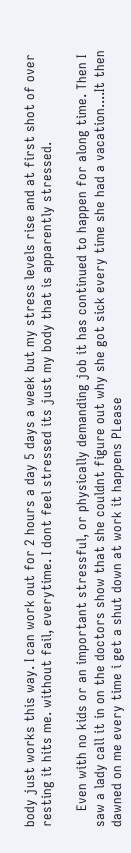body just works this way. I can work out for 2 hours a day 5 days a week but my stress levels rise and at first shot of over resting it hits me. without fail, everytime. I dont feel stressed its just my body that is apparently stressed.

    Even with no kids or an important stressful, or physically demanding job it has continued to happen for along time. Then I saw a lady call it in on the doctors show that she couldnt figure out why she got sick every time she had a vacation....It then dawned on me every time i get a shut down at work it happens PLease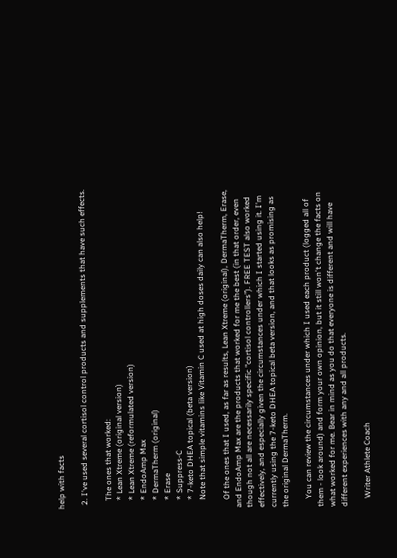help with facts

  2. I've used several cortisol control products and supplements that have such effects.

    The ones that worked:
    * Lean Xtreme (original version)
    * Lean Xtreme (reformulated version)
    * EndoAmp Max
    * DermaTherm (original)
    * Erase
    * Suppress-C
    * 7-keto DHEA topical (beta version)
    Note that simple vitamins like Vitamin C used at high doses daily can also help!

    Of the ones that I used, as far as results, Lean Xtreme (original), DermaTherm, Erase, and EndoAmp Max are the products that worked for me the best (in that order, even though not all are necessarily specific "cortisol controllers"). FREE TEST also worked effectively, and especially given the circumstances under which I started using it. I'm currently using the 7-keto DHEA topical beta version, and that looks as promising as the original DermaTherm.

    You can review the circumstances under which I used each product (logged all of them - look around) and form your own opinion, but it still won't change the facts on what worked for me. Bear in mind as you do that everyone is different and will have different experiences with any and all products.

    Writer Athlete Coach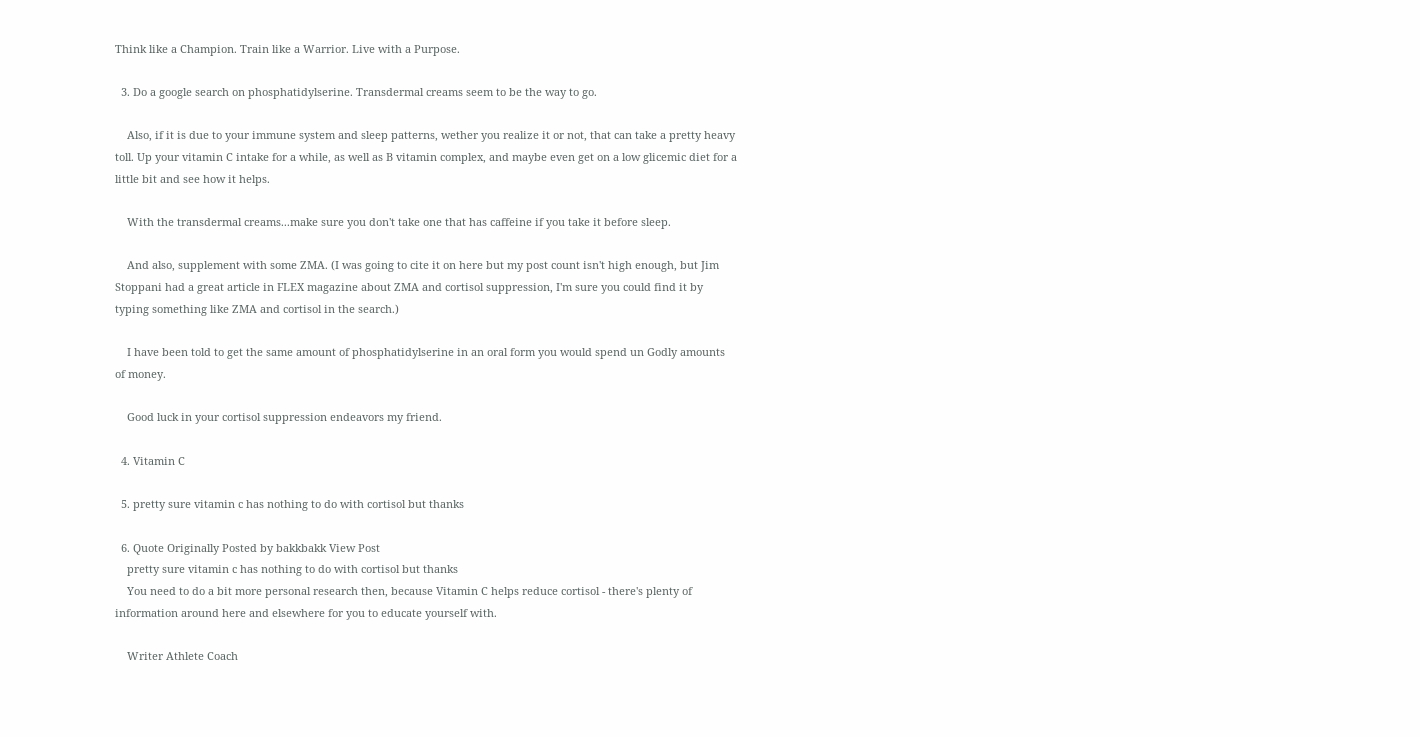Think like a Champion. Train like a Warrior. Live with a Purpose.

  3. Do a google search on phosphatidylserine. Transdermal creams seem to be the way to go.

    Also, if it is due to your immune system and sleep patterns, wether you realize it or not, that can take a pretty heavy toll. Up your vitamin C intake for a while, as well as B vitamin complex, and maybe even get on a low glicemic diet for a little bit and see how it helps.

    With the transdermal creams...make sure you don't take one that has caffeine if you take it before sleep.

    And also, supplement with some ZMA. (I was going to cite it on here but my post count isn't high enough, but Jim Stoppani had a great article in FLEX magazine about ZMA and cortisol suppression, I'm sure you could find it by typing something like ZMA and cortisol in the search.)

    I have been told to get the same amount of phosphatidylserine in an oral form you would spend un Godly amounts of money.

    Good luck in your cortisol suppression endeavors my friend.

  4. Vitamin C

  5. pretty sure vitamin c has nothing to do with cortisol but thanks

  6. Quote Originally Posted by bakkbakk View Post
    pretty sure vitamin c has nothing to do with cortisol but thanks
    You need to do a bit more personal research then, because Vitamin C helps reduce cortisol - there's plenty of information around here and elsewhere for you to educate yourself with.

    Writer Athlete Coach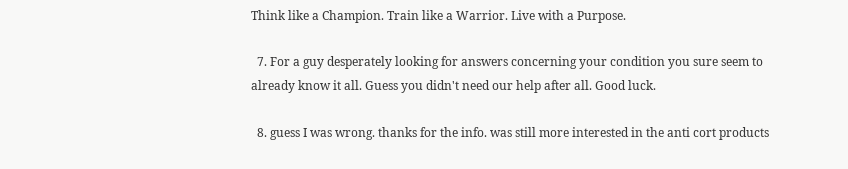Think like a Champion. Train like a Warrior. Live with a Purpose.

  7. For a guy desperately looking for answers concerning your condition you sure seem to already know it all. Guess you didn't need our help after all. Good luck.

  8. guess I was wrong. thanks for the info. was still more interested in the anti cort products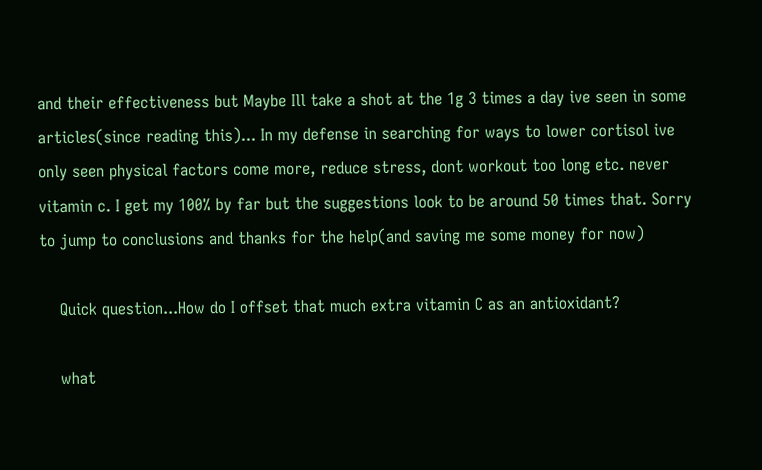and their effectiveness but Maybe Ill take a shot at the 1g 3 times a day ive seen in some articles(since reading this)... In my defense in searching for ways to lower cortisol ive only seen physical factors come more, reduce stress, dont workout too long etc. never vitamin c. I get my 100% by far but the suggestions look to be around 50 times that. Sorry to jump to conclusions and thanks for the help(and saving me some money for now)

    Quick question...How do I offset that much extra vitamin C as an antioxidant?

    what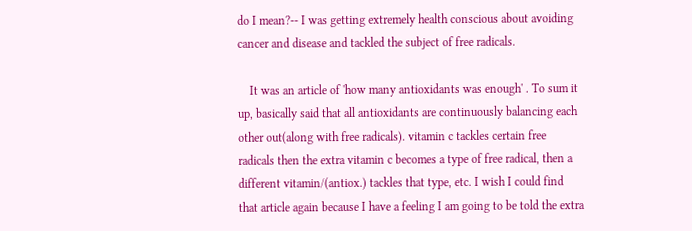do I mean?-- I was getting extremely health conscious about avoiding cancer and disease and tackled the subject of free radicals.

    It was an article of 'how many antioxidants was enough' . To sum it up, basically said that all antioxidants are continuously balancing each other out(along with free radicals). vitamin c tackles certain free radicals then the extra vitamin c becomes a type of free radical, then a different vitamin/(antiox.) tackles that type, etc. I wish I could find that article again because I have a feeling I am going to be told the extra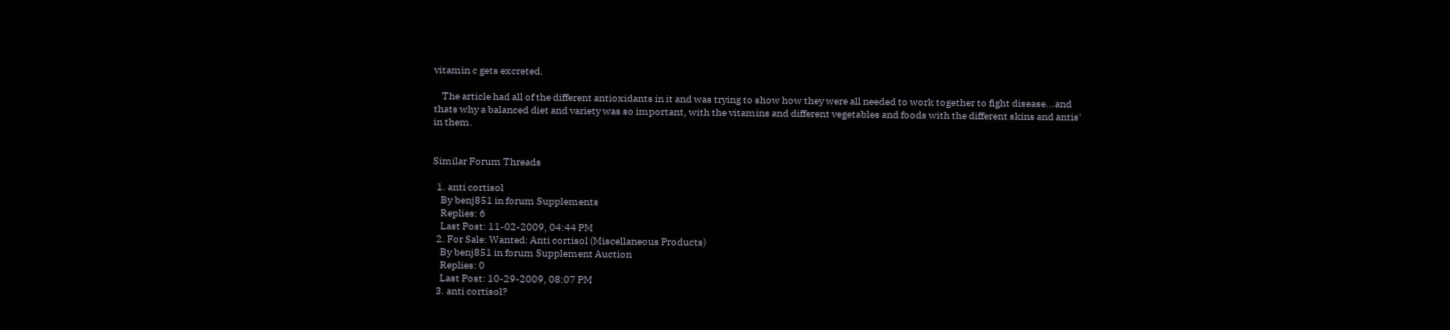vitamin c gets excreted.

    The article had all of the different antioxidants in it and was trying to show how they were all needed to work together to fight disease...and thats why a balanced diet and variety was so important, with the vitamins and different vegetables and foods with the different skins and antis' in them.


Similar Forum Threads

  1. anti cortisol
    By benj851 in forum Supplements
    Replies: 6
    Last Post: 11-02-2009, 04:44 PM
  2. For Sale: Wanted: Anti cortisol (Miscellaneous Products)
    By benj851 in forum Supplement Auction
    Replies: 0
    Last Post: 10-29-2009, 08:07 PM
  3. anti cortisol?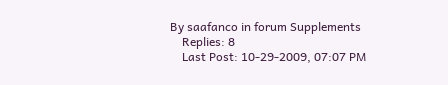By saafanco in forum Supplements
    Replies: 8
    Last Post: 10-29-2009, 07:07 PM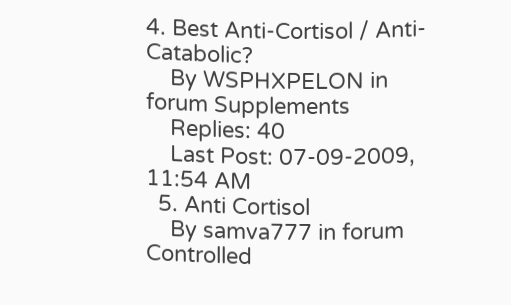4. Best Anti-Cortisol / Anti-Catabolic?
    By WSPHXPELON in forum Supplements
    Replies: 40
    Last Post: 07-09-2009, 11:54 AM
  5. Anti Cortisol
    By samva777 in forum Controlled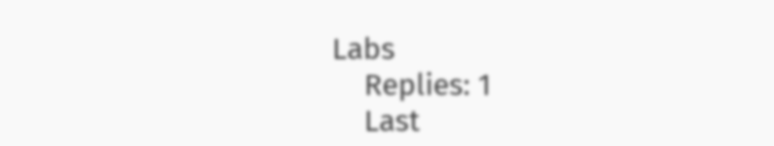Labs
    Replies: 1
    Last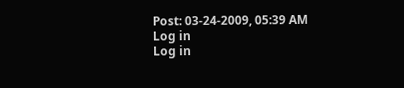Post: 03-24-2009, 05:39 AM
Log in
Log in